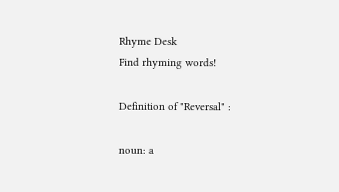Rhyme Desk
Find rhyming words!

Definition of "Reversal" :

noun: a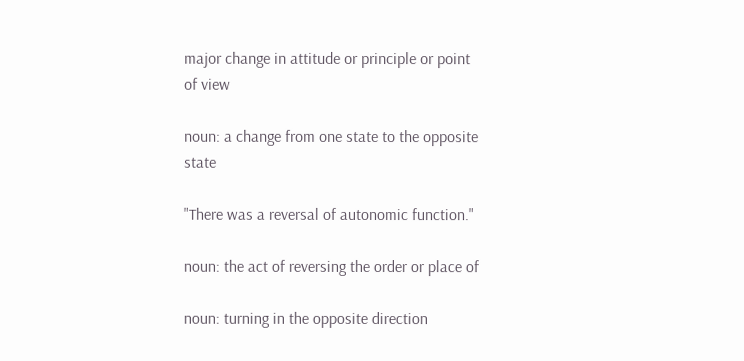major change in attitude or principle or point of view

noun: a change from one state to the opposite state

"There was a reversal of autonomic function."

noun: the act of reversing the order or place of

noun: turning in the opposite direction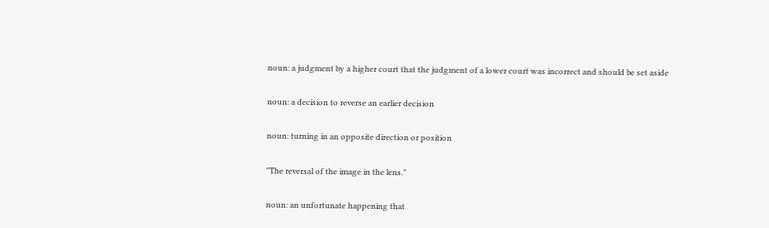noun: a judgment by a higher court that the judgment of a lower court was incorrect and should be set aside

noun: a decision to reverse an earlier decision

noun: turning in an opposite direction or position

"The reversal of the image in the lens."

noun: an unfortunate happening that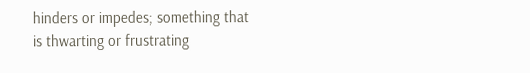hinders or impedes; something that is thwarting or frustrating